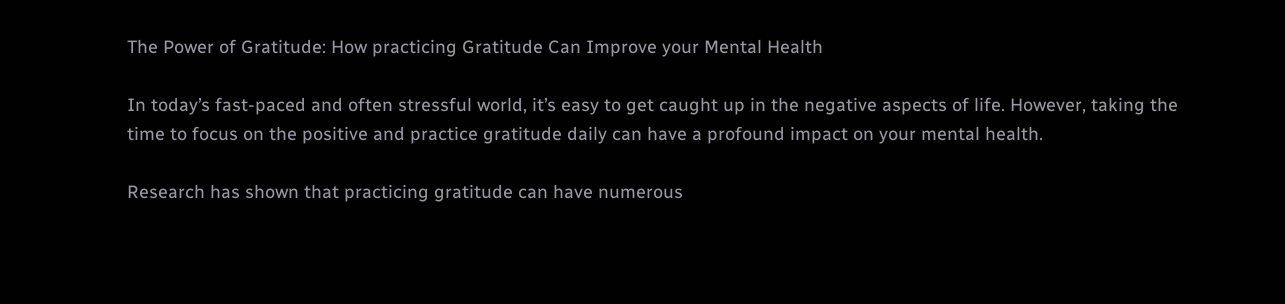The Power of Gratitude: How practicing Gratitude Can Improve your Mental Health

In today’s fast-paced and often stressful world, it’s easy to get caught up in the negative aspects of life. However, taking the time to focus on the positive and practice gratitude daily can have a profound impact on your mental health.

Research has shown that practicing gratitude can have numerous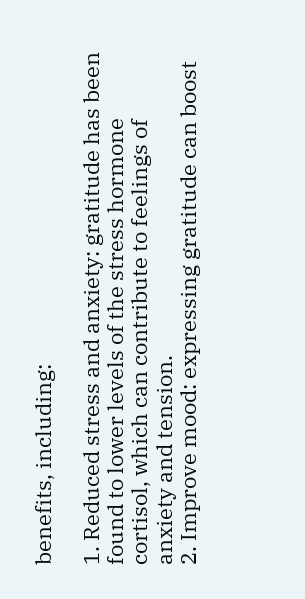benefits, including:

1. Reduced stress and anxiety: gratitude has been found to lower levels of the stress hormone cortisol, which can contribute to feelings of anxiety and tension.
2. Improve mood: expressing gratitude can boost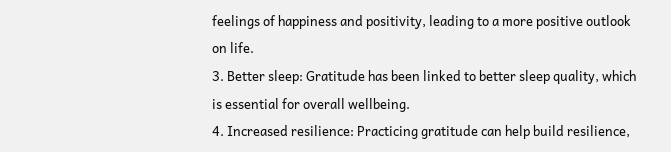feelings of happiness and positivity, leading to a more positive outlook on life.
3. Better sleep: Gratitude has been linked to better sleep quality, which is essential for overall wellbeing.
4. Increased resilience: Practicing gratitude can help build resilience,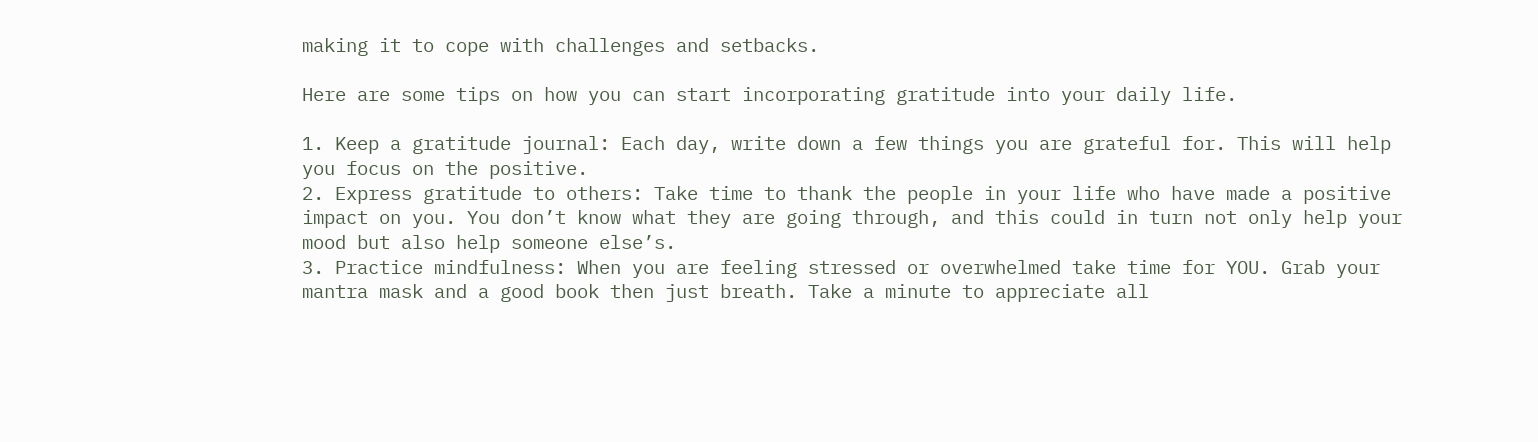making it to cope with challenges and setbacks.

Here are some tips on how you can start incorporating gratitude into your daily life.

1. Keep a gratitude journal: Each day, write down a few things you are grateful for. This will help you focus on the positive.
2. Express gratitude to others: Take time to thank the people in your life who have made a positive impact on you. You don’t know what they are going through, and this could in turn not only help your mood but also help someone else’s.
3. Practice mindfulness: When you are feeling stressed or overwhelmed take time for YOU. Grab your mantra mask and a good book then just breath. Take a minute to appreciate all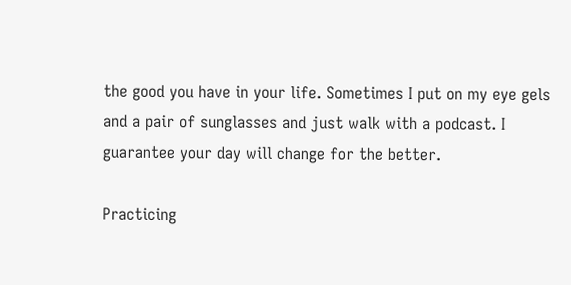the good you have in your life. Sometimes I put on my eye gels and a pair of sunglasses and just walk with a podcast. I guarantee your day will change for the better.

Practicing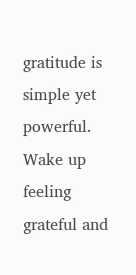gratitude is simple yet powerful. Wake up feeling grateful and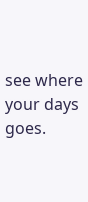see where your days goes.